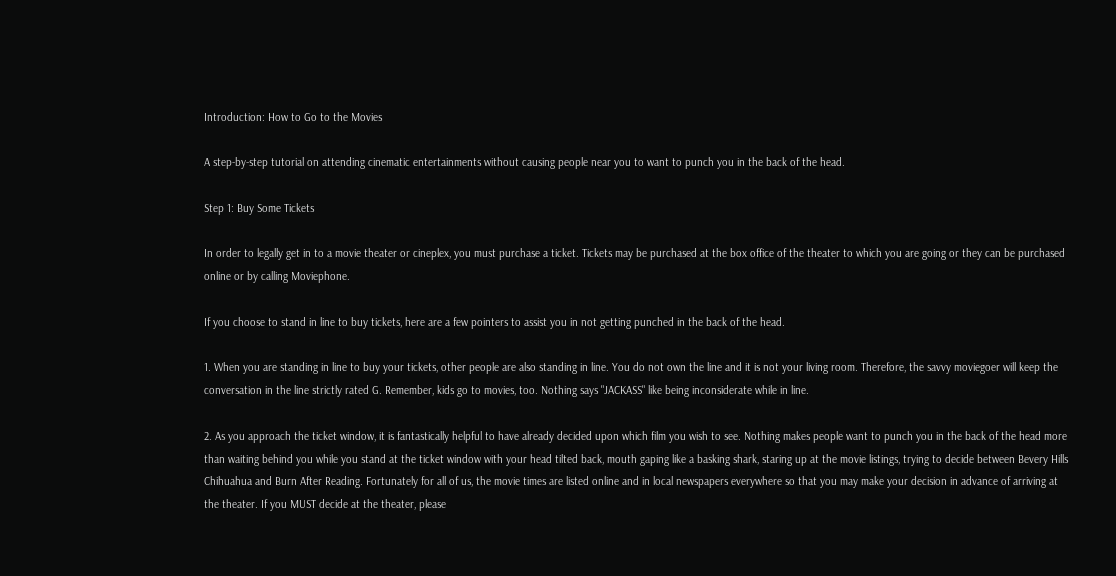Introduction: How to Go to the Movies

A step-by-step tutorial on attending cinematic entertainments without causing people near you to want to punch you in the back of the head.

Step 1: Buy Some Tickets

In order to legally get in to a movie theater or cineplex, you must purchase a ticket. Tickets may be purchased at the box office of the theater to which you are going or they can be purchased online or by calling Moviephone.

If you choose to stand in line to buy tickets, here are a few pointers to assist you in not getting punched in the back of the head.

1. When you are standing in line to buy your tickets, other people are also standing in line. You do not own the line and it is not your living room. Therefore, the savvy moviegoer will keep the conversation in the line strictly rated G. Remember, kids go to movies, too. Nothing says "JACKASS" like being inconsiderate while in line.

2. As you approach the ticket window, it is fantastically helpful to have already decided upon which film you wish to see. Nothing makes people want to punch you in the back of the head more than waiting behind you while you stand at the ticket window with your head tilted back, mouth gaping like a basking shark, staring up at the movie listings, trying to decide between Bevery Hills Chihuahua and Burn After Reading. Fortunately for all of us, the movie times are listed online and in local newspapers everywhere so that you may make your decision in advance of arriving at the theater. If you MUST decide at the theater, please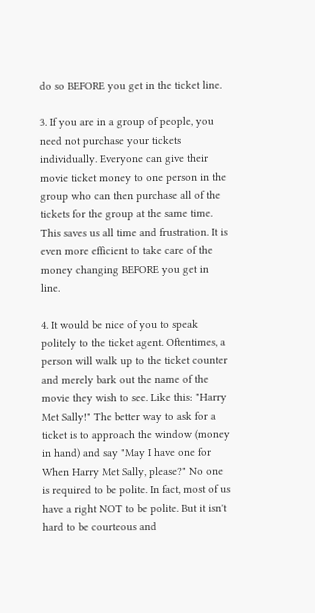do so BEFORE you get in the ticket line.

3. If you are in a group of people, you need not purchase your tickets individually. Everyone can give their movie ticket money to one person in the group who can then purchase all of the tickets for the group at the same time. This saves us all time and frustration. It is even more efficient to take care of the money changing BEFORE you get in line.

4. It would be nice of you to speak politely to the ticket agent. Oftentimes, a person will walk up to the ticket counter and merely bark out the name of the movie they wish to see. Like this: "Harry Met Sally!" The better way to ask for a ticket is to approach the window (money in hand) and say "May I have one for When Harry Met Sally, please?" No one is required to be polite. In fact, most of us have a right NOT to be polite. But it isn't hard to be courteous and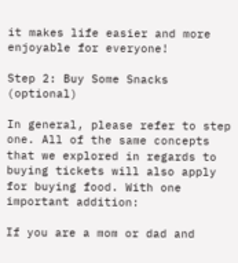it makes life easier and more enjoyable for everyone!

Step 2: Buy Some Snacks (optional)

In general, please refer to step one. All of the same concepts that we explored in regards to buying tickets will also apply for buying food. With one important addition:

If you are a mom or dad and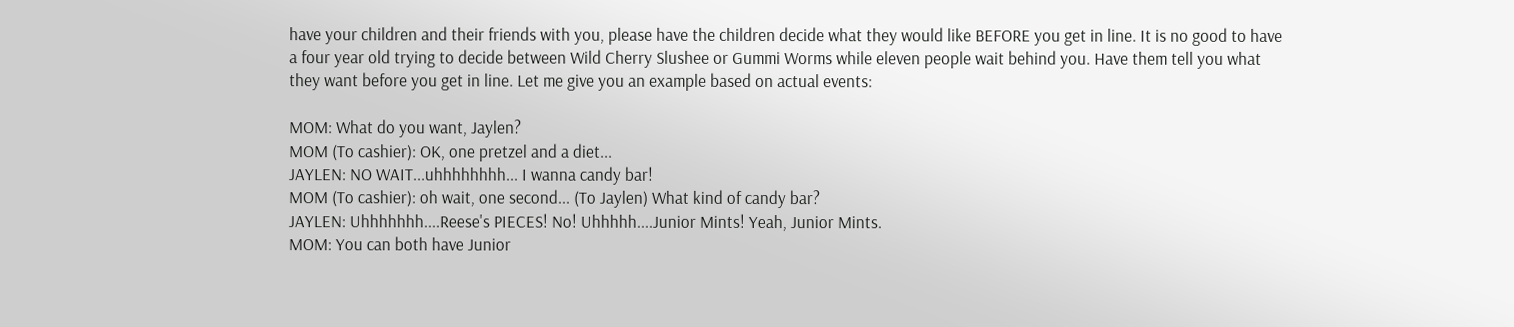have your children and their friends with you, please have the children decide what they would like BEFORE you get in line. It is no good to have a four year old trying to decide between Wild Cherry Slushee or Gummi Worms while eleven people wait behind you. Have them tell you what they want before you get in line. Let me give you an example based on actual events:

MOM: What do you want, Jaylen?
MOM (To cashier): OK, one pretzel and a diet...
JAYLEN: NO WAIT...uhhhhhhhh... I wanna candy bar!
MOM (To cashier): oh wait, one second... (To Jaylen) What kind of candy bar?
JAYLEN: Uhhhhhhh....Reese's PIECES! No! Uhhhhh....Junior Mints! Yeah, Junior Mints.
MOM: You can both have Junior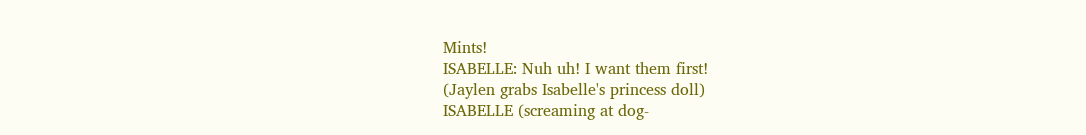Mints!
ISABELLE: Nuh uh! I want them first!
(Jaylen grabs Isabelle's princess doll)
ISABELLE (screaming at dog-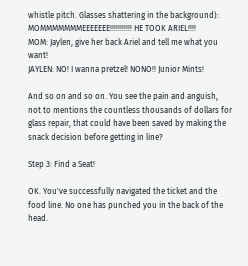whistle pitch. Glasses shattering in the background): MOMMMMMMMEEEEEEE!!!!!!!!!!! HE TOOK ARIEL!!!!
MOM: Jaylen, give her back Ariel and tell me what you want!
JAYLEN: NO! I wanna pretzel! NONO!! Junior Mints!

And so on and so on. You see the pain and anguish, not to mentions the countless thousands of dollars for glass repair, that could have been saved by making the snack decision before getting in line?

Step 3: Find a Seat!

OK. You've successfully navigated the ticket and the food line. No one has punched you in the back of the head.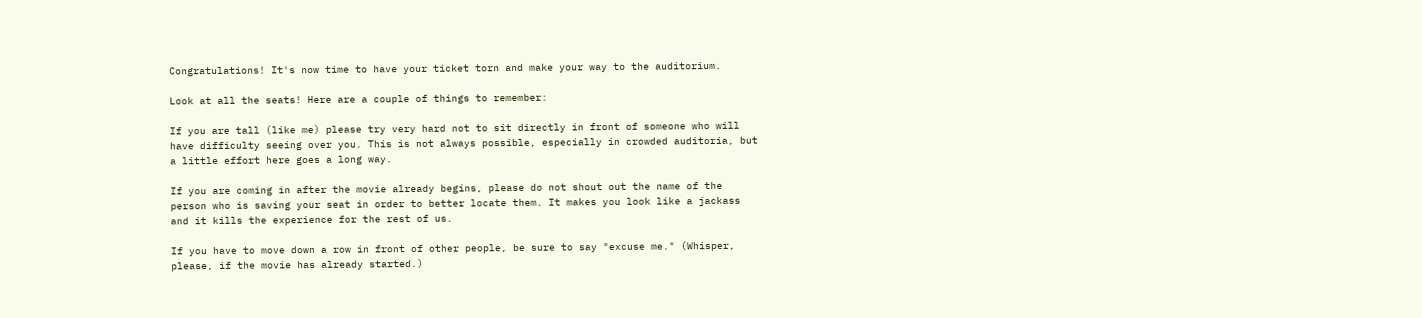Congratulations! It's now time to have your ticket torn and make your way to the auditorium.

Look at all the seats! Here are a couple of things to remember:

If you are tall (like me) please try very hard not to sit directly in front of someone who will have difficulty seeing over you. This is not always possible, especially in crowded auditoria, but a little effort here goes a long way.

If you are coming in after the movie already begins, please do not shout out the name of the person who is saving your seat in order to better locate them. It makes you look like a jackass and it kills the experience for the rest of us.

If you have to move down a row in front of other people, be sure to say "excuse me." (Whisper, please, if the movie has already started.)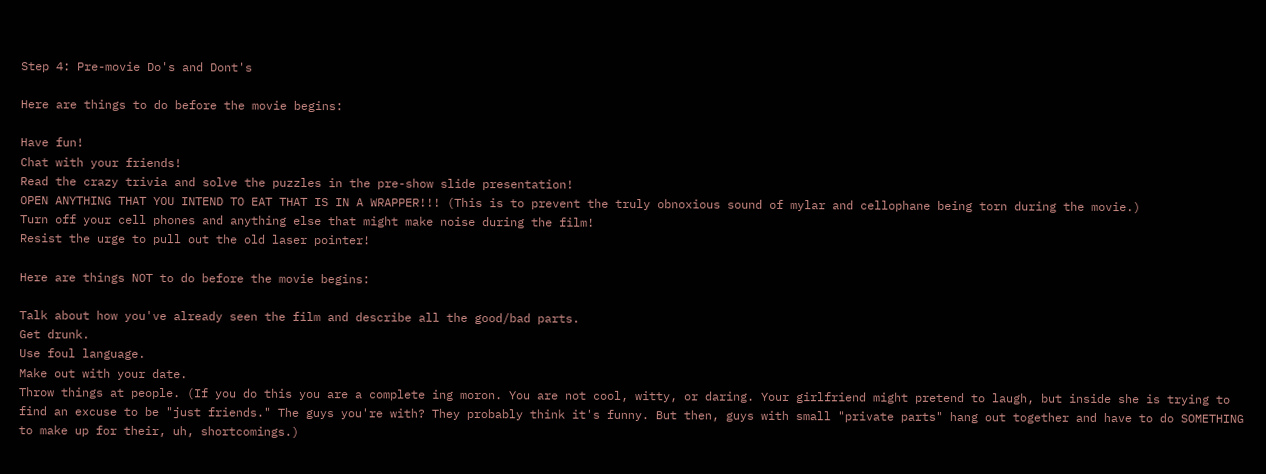Step 4: Pre-movie Do's and Dont's

Here are things to do before the movie begins:

Have fun!
Chat with your friends!
Read the crazy trivia and solve the puzzles in the pre-show slide presentation!
OPEN ANYTHING THAT YOU INTEND TO EAT THAT IS IN A WRAPPER!!! (This is to prevent the truly obnoxious sound of mylar and cellophane being torn during the movie.)
Turn off your cell phones and anything else that might make noise during the film!
Resist the urge to pull out the old laser pointer!

Here are things NOT to do before the movie begins:

Talk about how you've already seen the film and describe all the good/bad parts.
Get drunk.
Use foul language.
Make out with your date.
Throw things at people. (If you do this you are a complete ing moron. You are not cool, witty, or daring. Your girlfriend might pretend to laugh, but inside she is trying to find an excuse to be "just friends." The guys you're with? They probably think it's funny. But then, guys with small "private parts" hang out together and have to do SOMETHING to make up for their, uh, shortcomings.)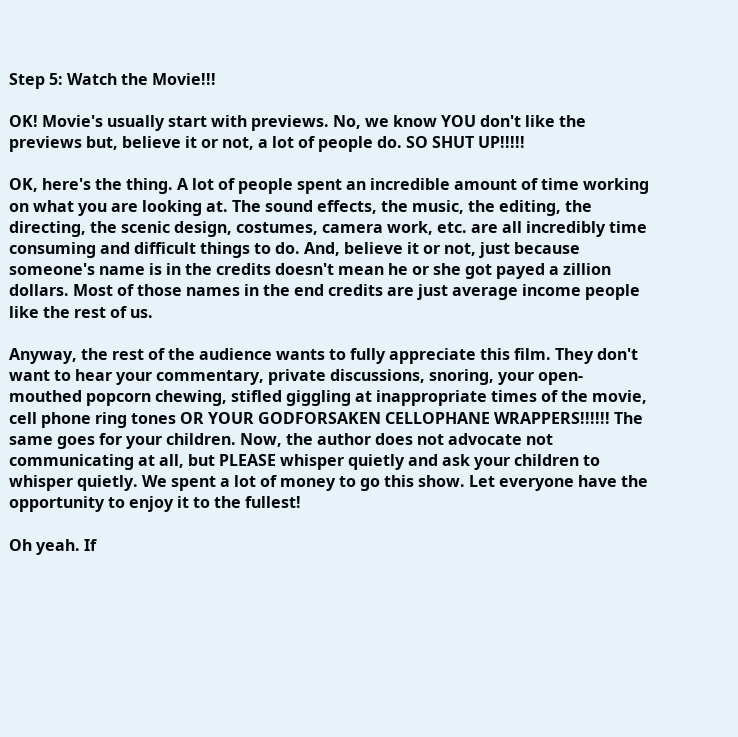Step 5: Watch the Movie!!!

OK! Movie's usually start with previews. No, we know YOU don't like the previews but, believe it or not, a lot of people do. SO SHUT UP!!!!!

OK, here's the thing. A lot of people spent an incredible amount of time working on what you are looking at. The sound effects, the music, the editing, the directing, the scenic design, costumes, camera work, etc. are all incredibly time consuming and difficult things to do. And, believe it or not, just because someone's name is in the credits doesn't mean he or she got payed a zillion dollars. Most of those names in the end credits are just average income people like the rest of us.

Anyway, the rest of the audience wants to fully appreciate this film. They don't want to hear your commentary, private discussions, snoring, your open-mouthed popcorn chewing, stifled giggling at inappropriate times of the movie, cell phone ring tones OR YOUR GODFORSAKEN CELLOPHANE WRAPPERS!!!!!! The same goes for your children. Now, the author does not advocate not communicating at all, but PLEASE whisper quietly and ask your children to whisper quietly. We spent a lot of money to go this show. Let everyone have the opportunity to enjoy it to the fullest!

Oh yeah. If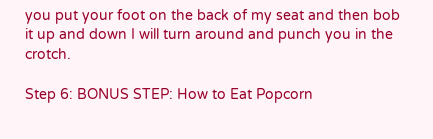you put your foot on the back of my seat and then bob it up and down I will turn around and punch you in the crotch.

Step 6: BONUS STEP: How to Eat Popcorn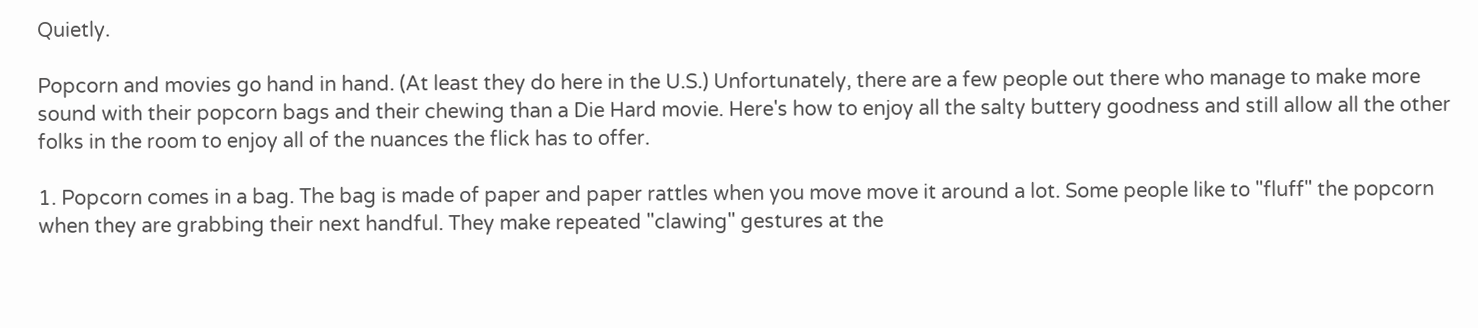Quietly.

Popcorn and movies go hand in hand. (At least they do here in the U.S.) Unfortunately, there are a few people out there who manage to make more sound with their popcorn bags and their chewing than a Die Hard movie. Here's how to enjoy all the salty buttery goodness and still allow all the other folks in the room to enjoy all of the nuances the flick has to offer.

1. Popcorn comes in a bag. The bag is made of paper and paper rattles when you move move it around a lot. Some people like to "fluff" the popcorn when they are grabbing their next handful. They make repeated "clawing" gestures at the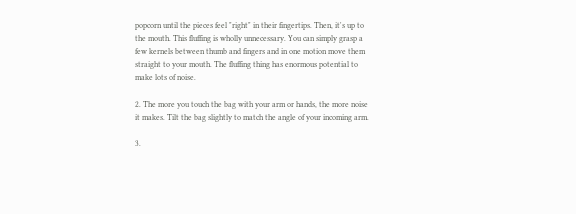popcorn until the pieces feel "right" in their fingertips. Then, it's up to the mouth. This fluffing is wholly unnecessary. You can simply grasp a few kernels between thumb and fingers and in one motion move them straight to your mouth. The fluffing thing has enormous potential to make lots of noise.

2. The more you touch the bag with your arm or hands, the more noise it makes. Tilt the bag slightly to match the angle of your incoming arm.

3.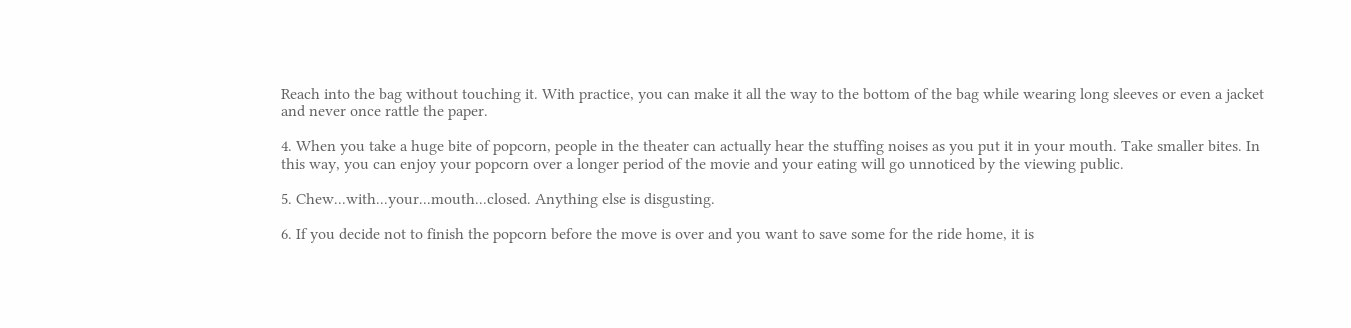Reach into the bag without touching it. With practice, you can make it all the way to the bottom of the bag while wearing long sleeves or even a jacket and never once rattle the paper.

4. When you take a huge bite of popcorn, people in the theater can actually hear the stuffing noises as you put it in your mouth. Take smaller bites. In this way, you can enjoy your popcorn over a longer period of the movie and your eating will go unnoticed by the viewing public.

5. Chew...with...your...mouth...closed. Anything else is disgusting.

6. If you decide not to finish the popcorn before the move is over and you want to save some for the ride home, it is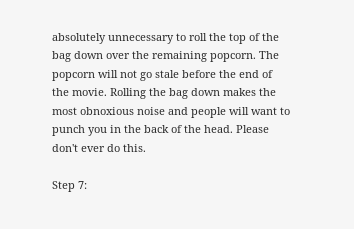absolutely unnecessary to roll the top of the bag down over the remaining popcorn. The popcorn will not go stale before the end of the movie. Rolling the bag down makes the most obnoxious noise and people will want to punch you in the back of the head. Please don't ever do this.

Step 7: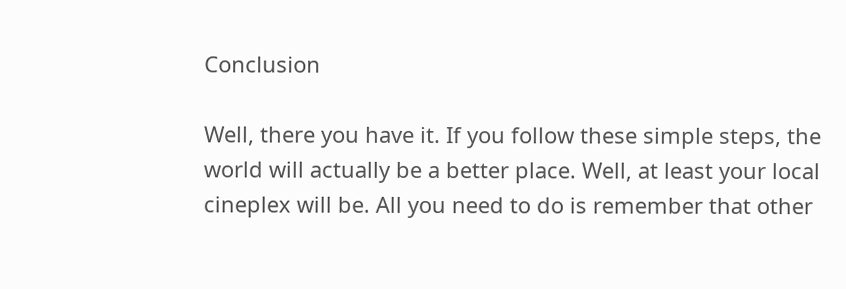Conclusion

Well, there you have it. If you follow these simple steps, the world will actually be a better place. Well, at least your local cineplex will be. All you need to do is remember that other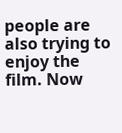people are also trying to enjoy the film. Now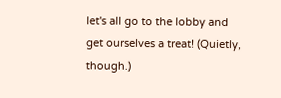let's all go to the lobby and get ourselves a treat! (Quietly, though.)